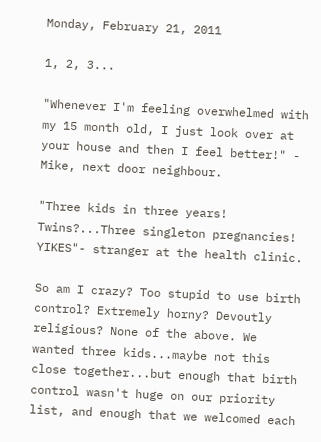Monday, February 21, 2011

1, 2, 3...

"Whenever I'm feeling overwhelmed with my 15 month old, I just look over at your house and then I feel better!" - Mike, next door neighbour.

"Three kids in three years! Twins?...Three singleton pregnancies! YIKES"- stranger at the health clinic.

So am I crazy? Too stupid to use birth control? Extremely horny? Devoutly religious? None of the above. We wanted three kids...maybe not this close together...but enough that birth control wasn't huge on our priority list, and enough that we welcomed each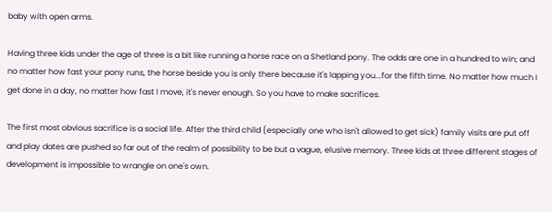baby with open arms.

Having three kids under the age of three is a bit like running a horse race on a Shetland pony. The odds are one in a hundred to win; and no matter how fast your pony runs, the horse beside you is only there because it's lapping you...for the fifth time. No matter how much I get done in a day, no matter how fast I move, it's never enough. So you have to make sacrifices.

The first most obvious sacrifice is a social life. After the third child (especially one who isn't allowed to get sick) family visits are put off and play dates are pushed so far out of the realm of possibility to be but a vague, elusive memory. Three kids at three different stages of development is impossible to wrangle on one's own.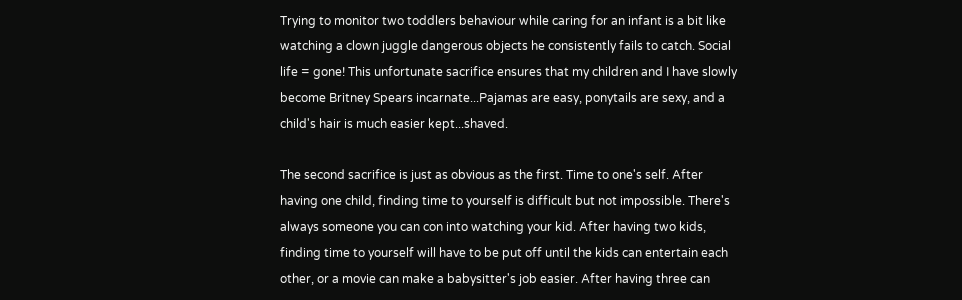Trying to monitor two toddlers behaviour while caring for an infant is a bit like watching a clown juggle dangerous objects he consistently fails to catch. Social life = gone! This unfortunate sacrifice ensures that my children and I have slowly become Britney Spears incarnate...Pajamas are easy, ponytails are sexy, and a child's hair is much easier kept...shaved.

The second sacrifice is just as obvious as the first. Time to one's self. After having one child, finding time to yourself is difficult but not impossible. There's always someone you can con into watching your kid. After having two kids, finding time to yourself will have to be put off until the kids can entertain each other, or a movie can make a babysitter's job easier. After having three can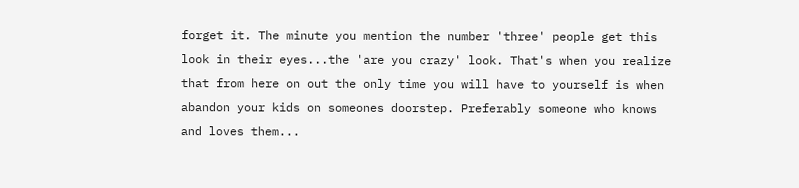forget it. The minute you mention the number 'three' people get this look in their eyes...the 'are you crazy' look. That's when you realize  that from here on out the only time you will have to yourself is when abandon your kids on someones doorstep. Preferably someone who knows and loves them...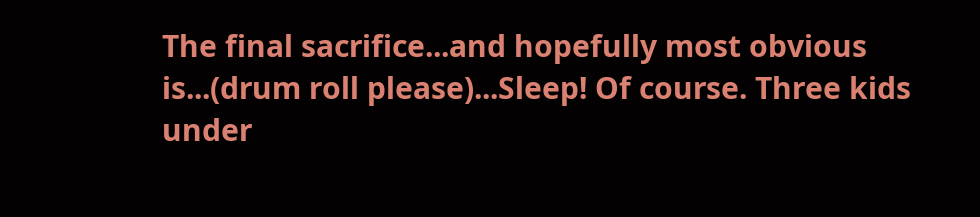The final sacrifice...and hopefully most obvious is...(drum roll please)...Sleep! Of course. Three kids under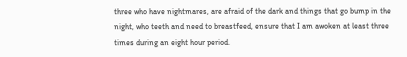three who have nightmares, are afraid of the dark and things that go bump in the night, who teeth and need to breastfeed, ensure that I am awoken at least three times during an eight hour period.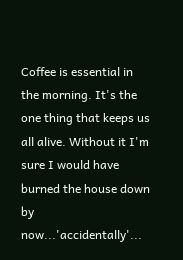Coffee is essential in the morning. It's the one thing that keeps us all alive. Without it I'm sure I would have burned the house down by now...'accidentally'...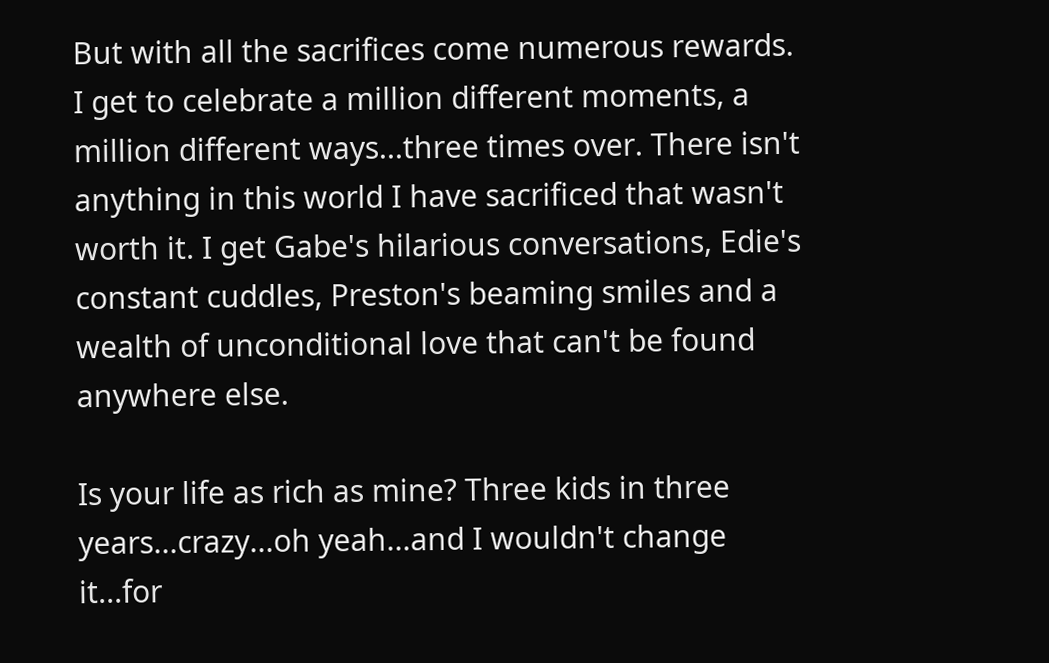But with all the sacrifices come numerous rewards. I get to celebrate a million different moments, a million different ways...three times over. There isn't anything in this world I have sacrificed that wasn't worth it. I get Gabe's hilarious conversations, Edie's constant cuddles, Preston's beaming smiles and a wealth of unconditional love that can't be found anywhere else.

Is your life as rich as mine? Three kids in three years...crazy...oh yeah...and I wouldn't change it...for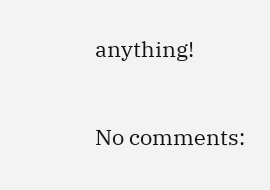anything!

No comments: